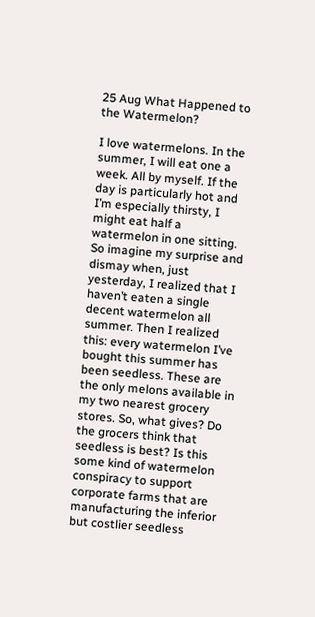25 Aug What Happened to the Watermelon?

I love watermelons. In the summer, I will eat one a week. All by myself. If the day is particularly hot and I’m especially thirsty, I might eat half a watermelon in one sitting. So imagine my surprise and dismay when, just yesterday, I realized that I haven’t eaten a single decent watermelon all summer. Then I realized this: every watermelon I’ve bought this summer has been seedless. These are the only melons available in my two nearest grocery stores. So, what gives? Do the grocers think that seedless is best? Is this some kind of watermelon conspiracy to support corporate farms that are manufacturing the inferior but costlier seedless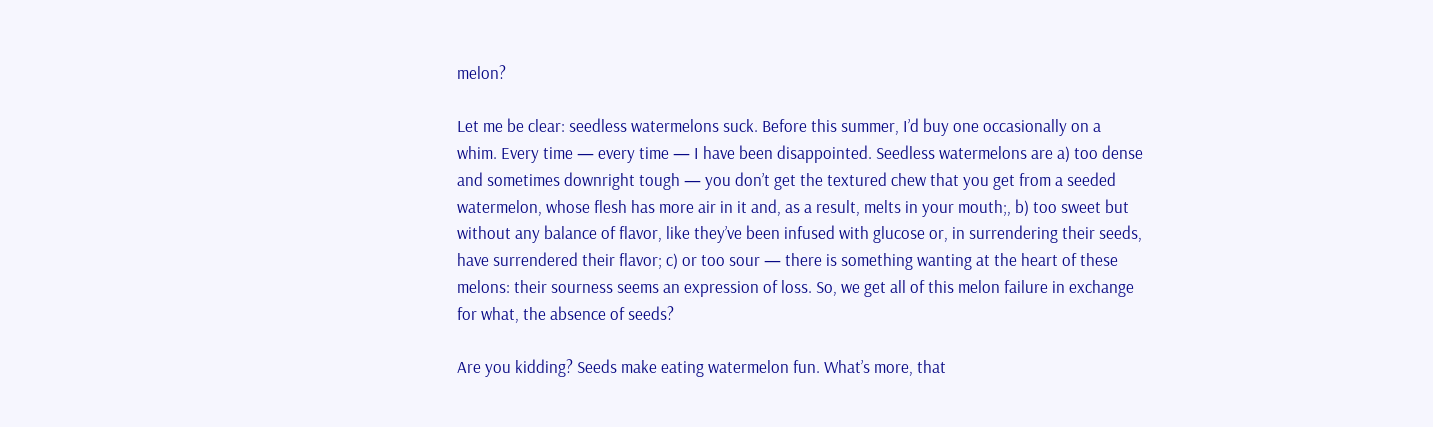melon?

Let me be clear: seedless watermelons suck. Before this summer, I’d buy one occasionally on a whim. Every time — every time — I have been disappointed. Seedless watermelons are a) too dense and sometimes downright tough — you don’t get the textured chew that you get from a seeded watermelon, whose flesh has more air in it and, as a result, melts in your mouth;, b) too sweet but without any balance of flavor, like they’ve been infused with glucose or, in surrendering their seeds, have surrendered their flavor; c) or too sour — there is something wanting at the heart of these melons: their sourness seems an expression of loss. So, we get all of this melon failure in exchange for what, the absence of seeds?

Are you kidding? Seeds make eating watermelon fun. What’s more, that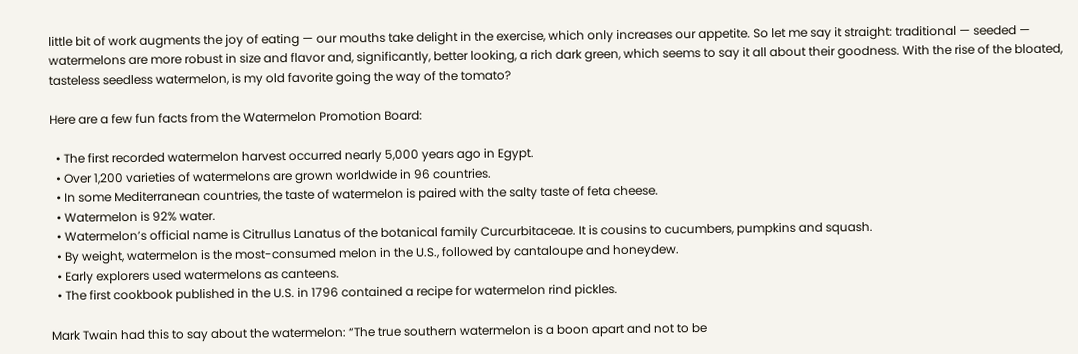little bit of work augments the joy of eating — our mouths take delight in the exercise, which only increases our appetite. So let me say it straight: traditional — seeded — watermelons are more robust in size and flavor and, significantly, better looking, a rich dark green, which seems to say it all about their goodness. With the rise of the bloated, tasteless seedless watermelon, is my old favorite going the way of the tomato?

Here are a few fun facts from the Watermelon Promotion Board:

  • The first recorded watermelon harvest occurred nearly 5,000 years ago in Egypt.
  • Over 1,200 varieties of watermelons are grown worldwide in 96 countries.
  • In some Mediterranean countries, the taste of watermelon is paired with the salty taste of feta cheese.
  • Watermelon is 92% water.
  • Watermelon’s official name is Citrullus Lanatus of the botanical family Curcurbitaceae. It is cousins to cucumbers, pumpkins and squash.
  • By weight, watermelon is the most-consumed melon in the U.S., followed by cantaloupe and honeydew.
  • Early explorers used watermelons as canteens.
  • The first cookbook published in the U.S. in 1796 contained a recipe for watermelon rind pickles.

Mark Twain had this to say about the watermelon: “The true southern watermelon is a boon apart and not to be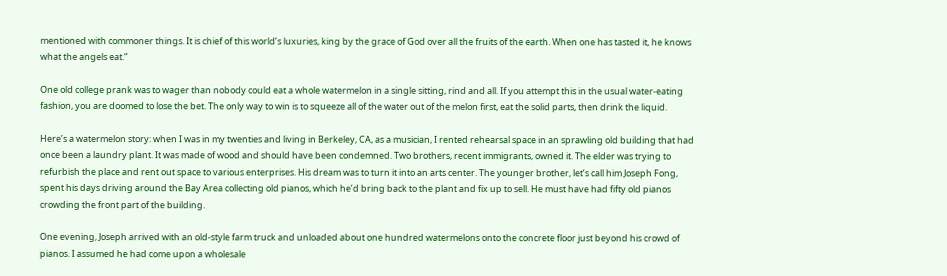mentioned with commoner things. It is chief of this world’s luxuries, king by the grace of God over all the fruits of the earth. When one has tasted it, he knows what the angels eat.”

One old college prank was to wager than nobody could eat a whole watermelon in a single sitting, rind and all. If you attempt this in the usual water-eating fashion, you are doomed to lose the bet. The only way to win is to squeeze all of the water out of the melon first, eat the solid parts, then drink the liquid.

Here’s a watermelon story: when I was in my twenties and living in Berkeley, CA, as a musician, I rented rehearsal space in an sprawling old building that had once been a laundry plant. It was made of wood and should have been condemned. Two brothers, recent immigrants, owned it. The elder was trying to refurbish the place and rent out space to various enterprises. His dream was to turn it into an arts center. The younger brother, let’s call him Joseph Fong, spent his days driving around the Bay Area collecting old pianos, which he’d bring back to the plant and fix up to sell. He must have had fifty old pianos crowding the front part of the building.

One evening, Joseph arrived with an old-style farm truck and unloaded about one hundred watermelons onto the concrete floor just beyond his crowd of pianos. I assumed he had come upon a wholesale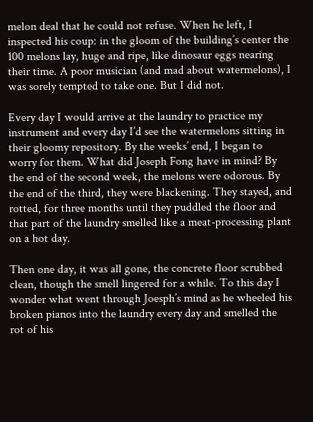melon deal that he could not refuse. When he left, I inspected his coup: in the gloom of the building’s center the 100 melons lay, huge and ripe, like dinosaur eggs nearing their time. A poor musician (and mad about watermelons), I was sorely tempted to take one. But I did not.

Every day I would arrive at the laundry to practice my instrument and every day I’d see the watermelons sitting in their gloomy repository. By the weeks’ end, I began to worry for them. What did Joseph Fong have in mind? By the end of the second week, the melons were odorous. By the end of the third, they were blackening. They stayed, and rotted, for three months until they puddled the floor and that part of the laundry smelled like a meat-processing plant on a hot day.

Then one day, it was all gone, the concrete floor scrubbed clean, though the smell lingered for a while. To this day I wonder what went through Joesph’s mind as he wheeled his broken pianos into the laundry every day and smelled the rot of his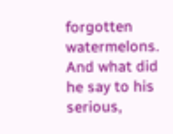forgotten watermelons. And what did he say to his serious,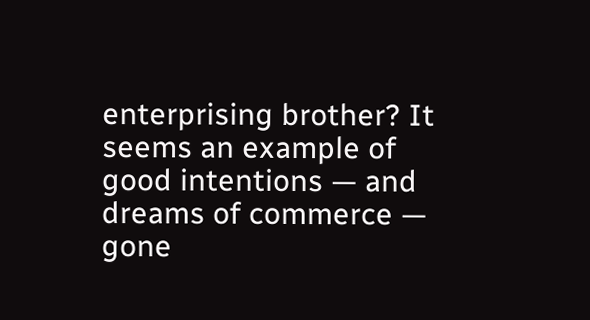enterprising brother? It seems an example of good intentions — and dreams of commerce — gone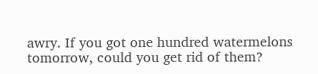awry. If you got one hundred watermelons tomorrow, could you get rid of them?